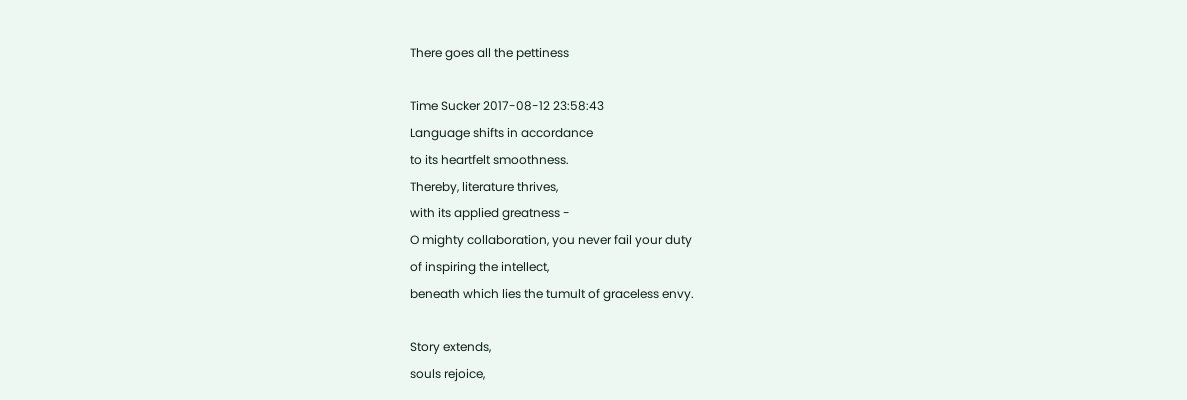There goes all the pettiness

Time Sucker 2017-08-12 23:58:43
Language shifts in accordance
to its heartfelt smoothness.
Thereby, literature thrives,
with its applied greatness -
O mighty collaboration, you never fail your duty
of inspiring the intellect,
beneath which lies the tumult of graceless envy.

Story extends,
souls rejoice,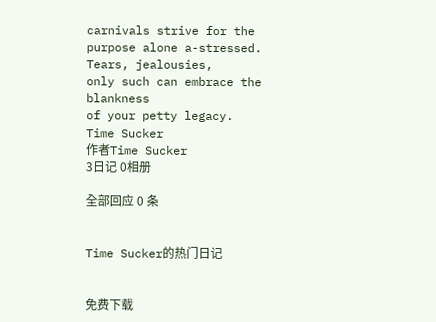carnivals strive for the purpose alone a-stressed.
Tears, jealousies,
only such can embrace the blankness
of your petty legacy.
Time Sucker
作者Time Sucker
3日记 0相册

全部回应 0 条


Time Sucker的热门日记


免费下载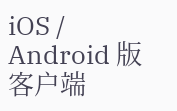iOS / Android 版客户端